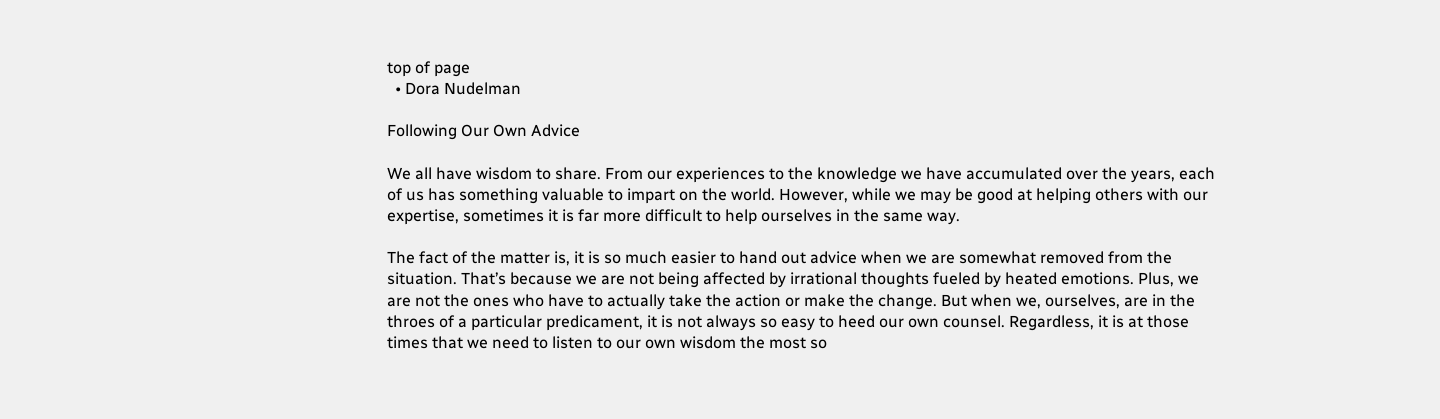top of page
  • Dora Nudelman

Following Our Own Advice

We all have wisdom to share. From our experiences to the knowledge we have accumulated over the years, each of us has something valuable to impart on the world. However, while we may be good at helping others with our expertise, sometimes it is far more difficult to help ourselves in the same way.

The fact of the matter is, it is so much easier to hand out advice when we are somewhat removed from the situation. That’s because we are not being affected by irrational thoughts fueled by heated emotions. Plus, we are not the ones who have to actually take the action or make the change. But when we, ourselves, are in the throes of a particular predicament, it is not always so easy to heed our own counsel. Regardless, it is at those times that we need to listen to our own wisdom the most so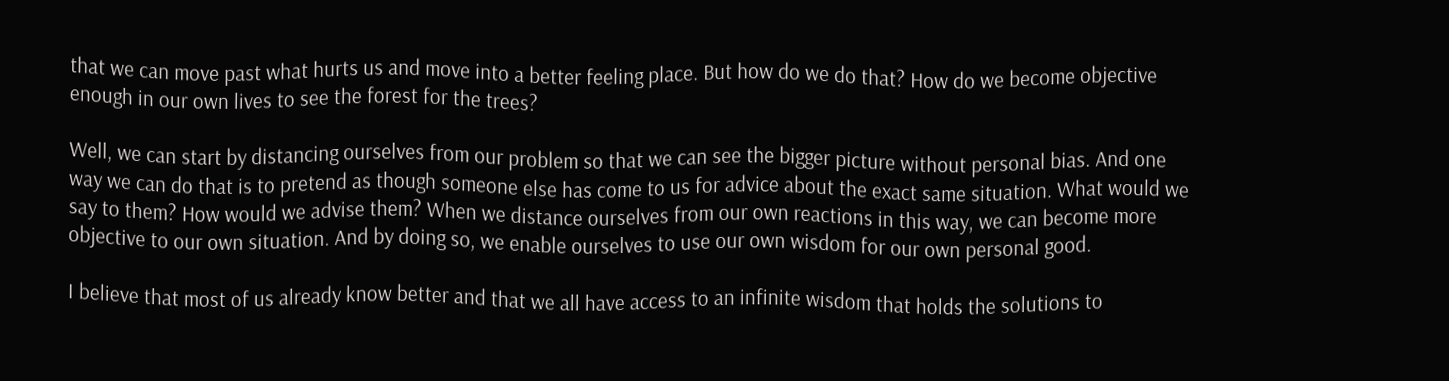that we can move past what hurts us and move into a better feeling place. But how do we do that? How do we become objective enough in our own lives to see the forest for the trees?

Well, we can start by distancing ourselves from our problem so that we can see the bigger picture without personal bias. And one way we can do that is to pretend as though someone else has come to us for advice about the exact same situation. What would we say to them? How would we advise them? When we distance ourselves from our own reactions in this way, we can become more objective to our own situation. And by doing so, we enable ourselves to use our own wisdom for our own personal good.

I believe that most of us already know better and that we all have access to an infinite wisdom that holds the solutions to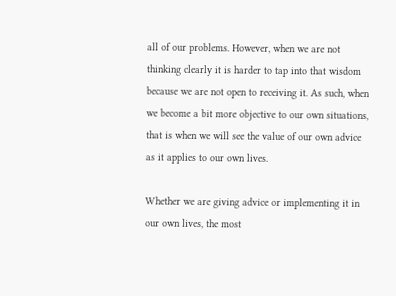all of our problems. However, when we are not thinking clearly it is harder to tap into that wisdom because we are not open to receiving it. As such, when we become a bit more objective to our own situations, that is when we will see the value of our own advice as it applies to our own lives.

Whether we are giving advice or implementing it in our own lives, the most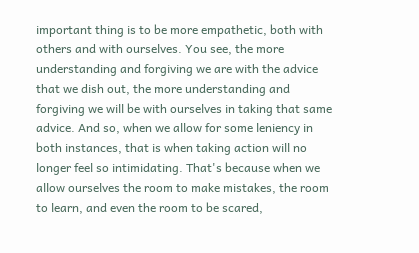important thing is to be more empathetic, both with others and with ourselves. You see, the more understanding and forgiving we are with the advice that we dish out, the more understanding and forgiving we will be with ourselves in taking that same advice. And so, when we allow for some leniency in both instances, that is when taking action will no longer feel so intimidating. That's because when we allow ourselves the room to make mistakes, the room to learn, and even the room to be scared,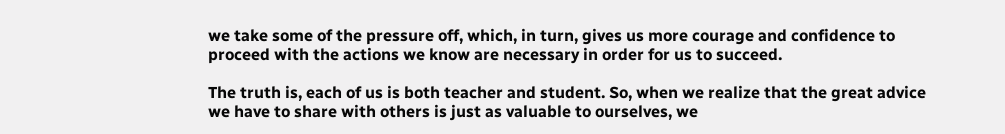we take some of the pressure off, which, in turn, gives us more courage and confidence to proceed with the actions we know are necessary in order for us to succeed.

The truth is, each of us is both teacher and student. So, when we realize that the great advice we have to share with others is just as valuable to ourselves, we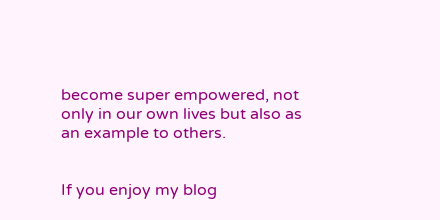become super empowered, not only in our own lives but also as an example to others.


If you enjoy my blog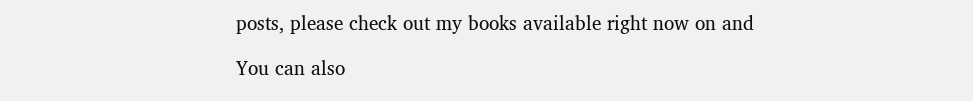posts, please check out my books available right now on and

You can also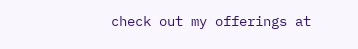check out my offerings at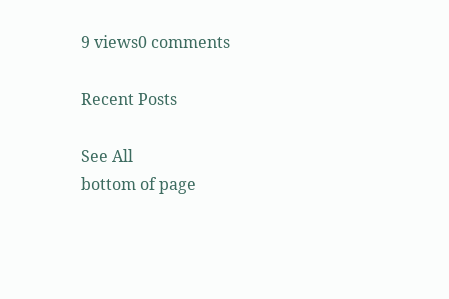9 views0 comments

Recent Posts

See All
bottom of page